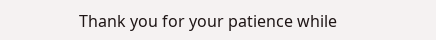Thank you for your patience while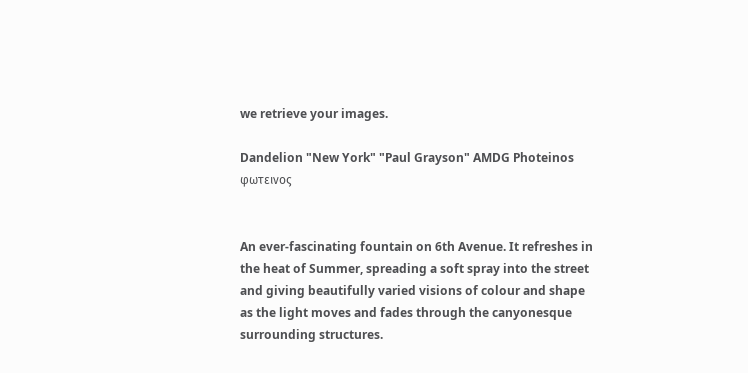we retrieve your images.

Dandelion "New York" "Paul Grayson" AMDG Photeinos φωτεινος


An ever-fascinating fountain on 6th Avenue. It refreshes in the heat of Summer, spreading a soft spray into the street and giving beautifully varied visions of colour and shape as the light moves and fades through the canyonesque surrounding structures.